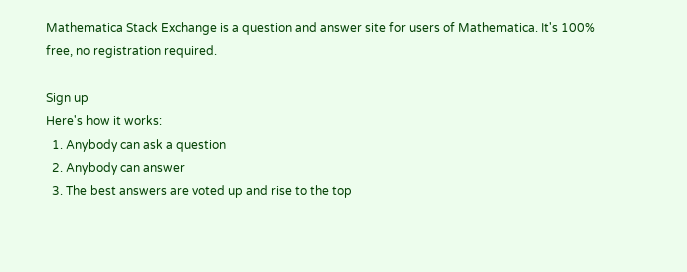Mathematica Stack Exchange is a question and answer site for users of Mathematica. It's 100% free, no registration required.

Sign up
Here's how it works:
  1. Anybody can ask a question
  2. Anybody can answer
  3. The best answers are voted up and rise to the top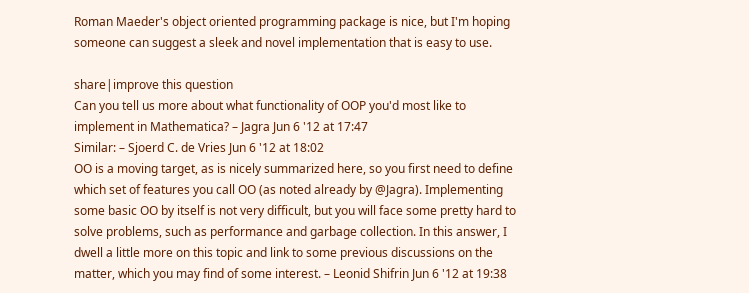Roman Maeder's object oriented programming package is nice, but I'm hoping someone can suggest a sleek and novel implementation that is easy to use.

share|improve this question
Can you tell us more about what functionality of OOP you'd most like to implement in Mathematica? – Jagra Jun 6 '12 at 17:47
Similar: – Sjoerd C. de Vries Jun 6 '12 at 18:02
OO is a moving target, as is nicely summarized here, so you first need to define which set of features you call OO (as noted already by @Jagra). Implementing some basic OO by itself is not very difficult, but you will face some pretty hard to solve problems, such as performance and garbage collection. In this answer, I dwell a little more on this topic and link to some previous discussions on the matter, which you may find of some interest. – Leonid Shifrin Jun 6 '12 at 19:38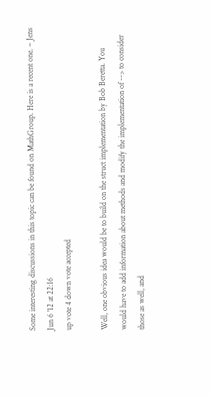Some interesting discussions in this topic can be found on MathGroup. Here is a recent one. – Jens Jun 6 '12 at 22:16
up vote 4 down vote accepted

Well, one obvious idea would be to build on the struct implementation by Bob Beretta. You would have to add information about methods and modify the implementation of --> to consider those as well, and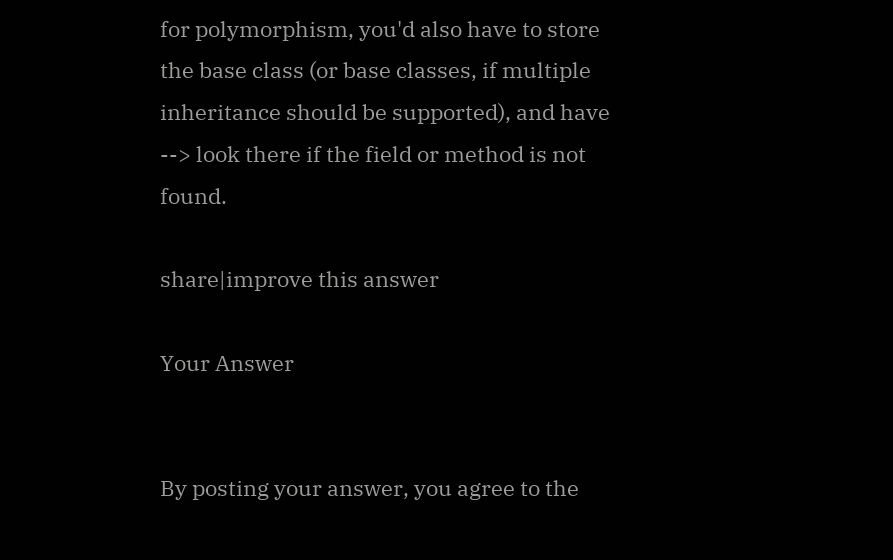for polymorphism, you'd also have to store the base class (or base classes, if multiple inheritance should be supported), and have --> look there if the field or method is not found.

share|improve this answer

Your Answer


By posting your answer, you agree to the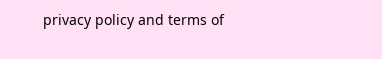privacy policy and terms of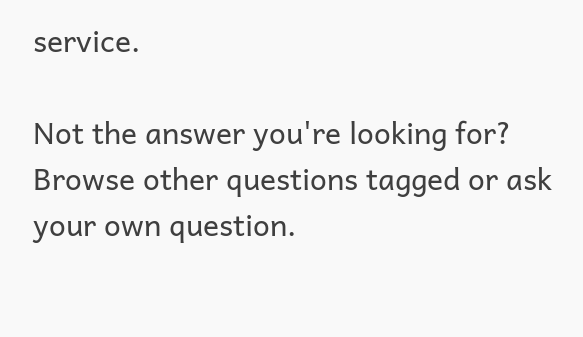service.

Not the answer you're looking for? Browse other questions tagged or ask your own question.